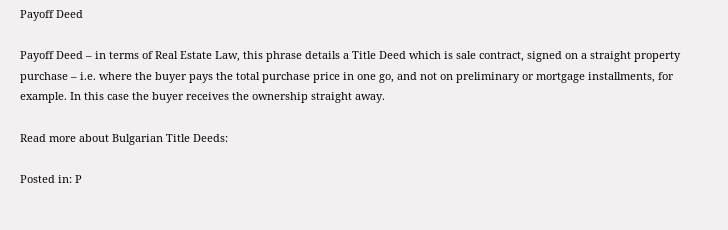Payoff Deed

Payoff Deed – in terms of Real Estate Law, this phrase details a Title Deed which is sale contract, signed on a straight property purchase – i.e. where the buyer pays the total purchase price in one go, and not on preliminary or mortgage installments, for example. In this case the buyer receives the ownership straight away.

Read more about Bulgarian Title Deeds:

Posted in: P